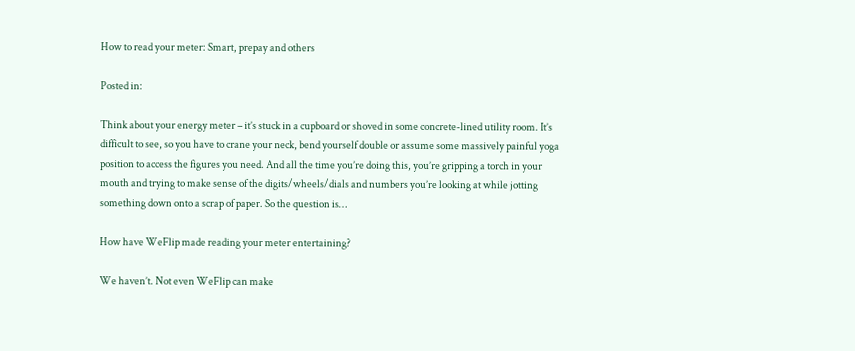How to read your meter: Smart, prepay and others

Posted in:

Think about your energy meter – it’s stuck in a cupboard or shoved in some concrete-lined utility room. It’s difficult to see, so you have to crane your neck, bend yourself double or assume some massively painful yoga position to access the figures you need. And all the time you’re doing this, you’re gripping a torch in your mouth and trying to make sense of the digits/wheels/dials and numbers you’re looking at while jotting something down onto a scrap of paper. So the question is…

How have WeFlip made reading your meter entertaining?

We haven’t. Not even WeFlip can make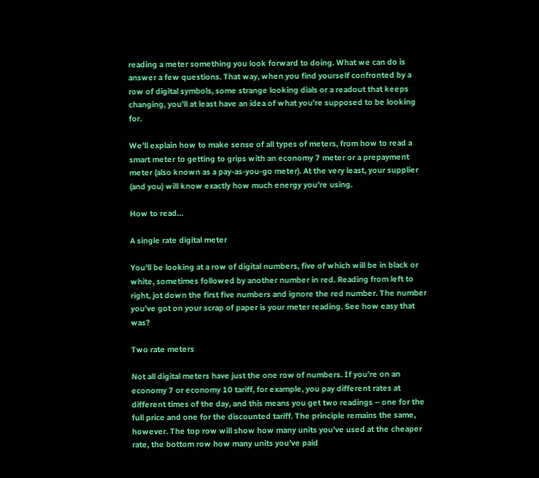reading a meter something you look forward to doing. What we can do is answer a few questions. That way, when you find yourself confronted by a row of digital symbols, some strange looking dials or a readout that keeps changing, you’ll at least have an idea of what you’re supposed to be looking for.

We’ll explain how to make sense of all types of meters, from how to read a smart meter to getting to grips with an economy 7 meter or a prepayment meter (also known as a pay-as-you-go meter). At the very least, your supplier (and you) will know exactly how much energy you’re using.

How to read…

A single rate digital meter

You’ll be looking at a row of digital numbers, five of which will be in black or white, sometimes followed by another number in red. Reading from left to right, jot down the first five numbers and ignore the red number. The number you’ve got on your scrap of paper is your meter reading. See how easy that was?

Two rate meters

Not all digital meters have just the one row of numbers. If you’re on an economy 7 or economy 10 tariff, for example, you pay different rates at different times of the day, and this means you get two readings – one for the full price and one for the discounted tariff. The principle remains the same, however. The top row will show how many units you’ve used at the cheaper rate, the bottom row how many units you’ve paid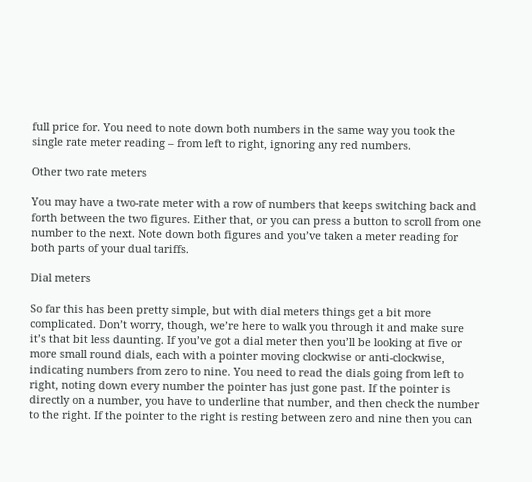full price for. You need to note down both numbers in the same way you took the single rate meter reading – from left to right, ignoring any red numbers.

Other two rate meters

You may have a two-rate meter with a row of numbers that keeps switching back and forth between the two figures. Either that, or you can press a button to scroll from one number to the next. Note down both figures and you’ve taken a meter reading for both parts of your dual tariffs.

Dial meters

So far this has been pretty simple, but with dial meters things get a bit more complicated. Don’t worry, though, we’re here to walk you through it and make sure it’s that bit less daunting. If you’ve got a dial meter then you’ll be looking at five or more small round dials, each with a pointer moving clockwise or anti-clockwise, indicating numbers from zero to nine. You need to read the dials going from left to right, noting down every number the pointer has just gone past. If the pointer is directly on a number, you have to underline that number, and then check the number to the right. If the pointer to the right is resting between zero and nine then you can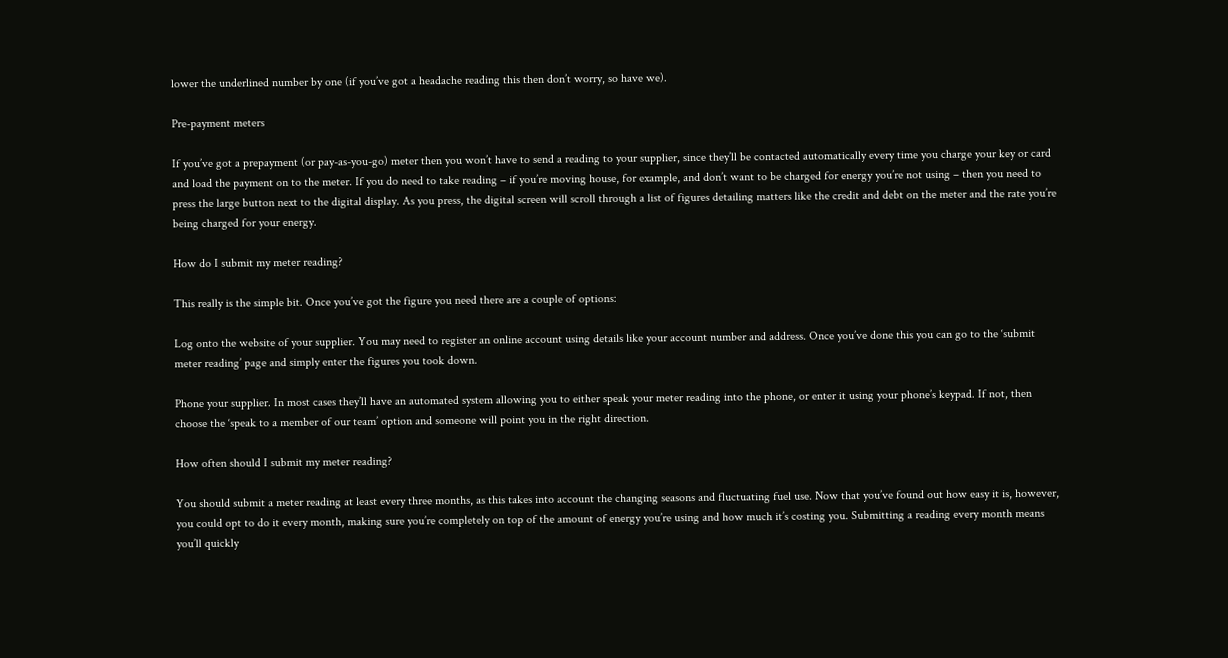lower the underlined number by one (if you’ve got a headache reading this then don’t worry, so have we).

Pre-payment meters

If you’ve got a prepayment (or pay-as-you-go) meter then you won’t have to send a reading to your supplier, since they’ll be contacted automatically every time you charge your key or card and load the payment on to the meter. If you do need to take reading – if you’re moving house, for example, and don’t want to be charged for energy you’re not using – then you need to press the large button next to the digital display. As you press, the digital screen will scroll through a list of figures detailing matters like the credit and debt on the meter and the rate you’re being charged for your energy.

How do I submit my meter reading?

This really is the simple bit. Once you’ve got the figure you need there are a couple of options:

Log onto the website of your supplier. You may need to register an online account using details like your account number and address. Once you’ve done this you can go to the ‘submit meter reading’ page and simply enter the figures you took down.

Phone your supplier. In most cases they’ll have an automated system allowing you to either speak your meter reading into the phone, or enter it using your phone’s keypad. If not, then choose the ‘speak to a member of our team’ option and someone will point you in the right direction.

How often should I submit my meter reading?

You should submit a meter reading at least every three months, as this takes into account the changing seasons and fluctuating fuel use. Now that you’ve found out how easy it is, however, you could opt to do it every month, making sure you’re completely on top of the amount of energy you’re using and how much it’s costing you. Submitting a reading every month means you’ll quickly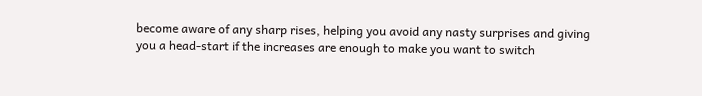become aware of any sharp rises, helping you avoid any nasty surprises and giving you a head-start if the increases are enough to make you want to switch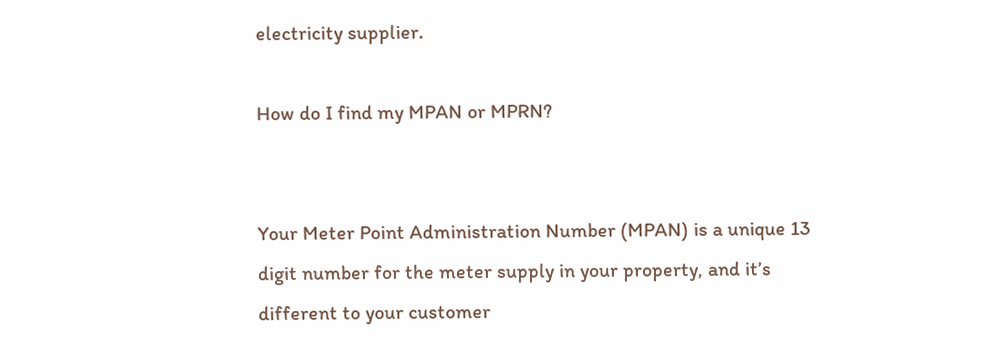electricity supplier.

How do I find my MPAN or MPRN?


Your Meter Point Administration Number (MPAN) is a unique 13 digit number for the meter supply in your property, and it’s different to your customer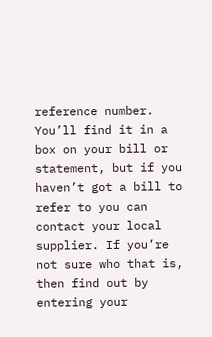reference number. You’ll find it in a box on your bill or statement, but if you haven’t got a bill to refer to you can contact your local supplier. If you’re not sure who that is, then find out by entering your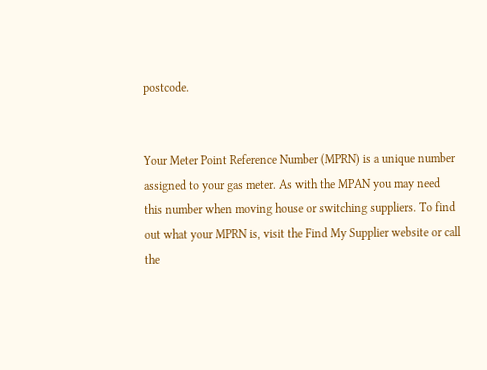postcode.


Your Meter Point Reference Number (MPRN) is a unique number assigned to your gas meter. As with the MPAN you may need this number when moving house or switching suppliers. To find out what your MPRN is, visit the Find My Supplier website or call the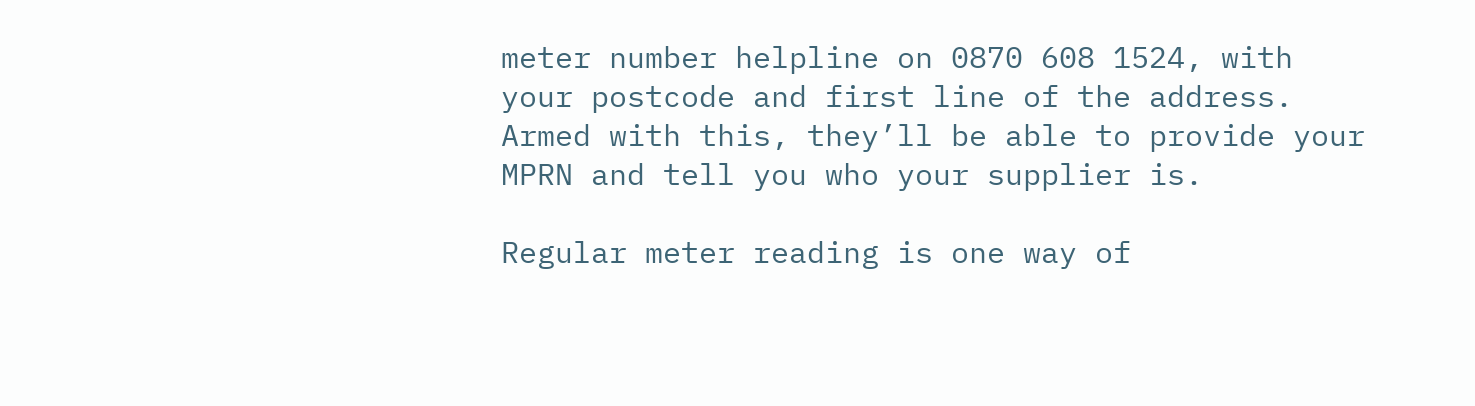meter number helpline on 0870 608 1524, with your postcode and first line of the address. Armed with this, they’ll be able to provide your MPRN and tell you who your supplier is.

Regular meter reading is one way of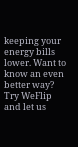keeping your energy bills lower. Want to know an even better way? Try WeFlip and let us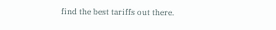find the best tariffs out there.